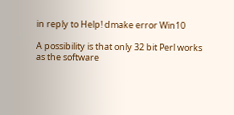in reply to Help! dmake error Win10

A possibility is that only 32 bit Perl works as the software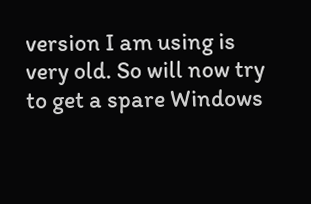version I am using is very old. So will now try to get a spare Windows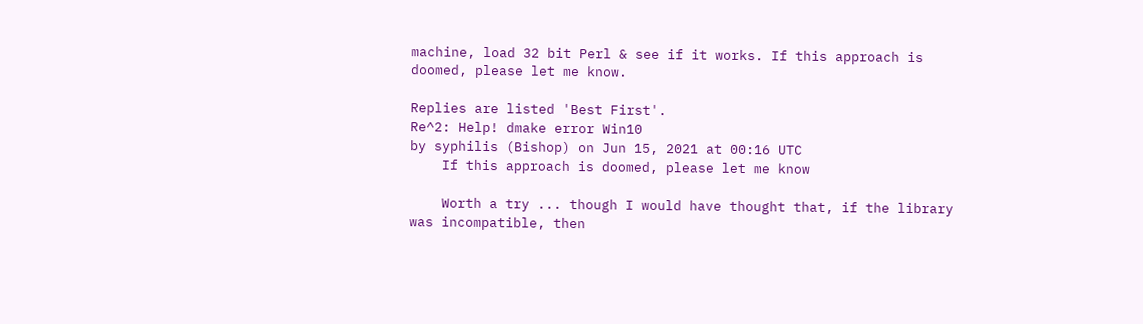machine, load 32 bit Perl & see if it works. If this approach is doomed, please let me know.

Replies are listed 'Best First'.
Re^2: Help! dmake error Win10
by syphilis (Bishop) on Jun 15, 2021 at 00:16 UTC
    If this approach is doomed, please let me know

    Worth a try ... though I would have thought that, if the library was incompatible, then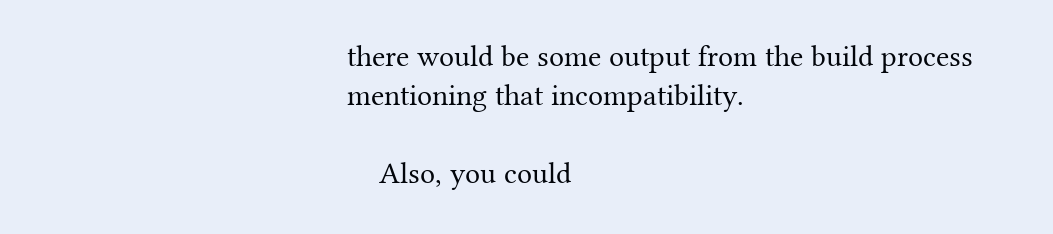there would be some output from the build process mentioning that incompatibility.

    Also, you could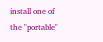install one of the "portable"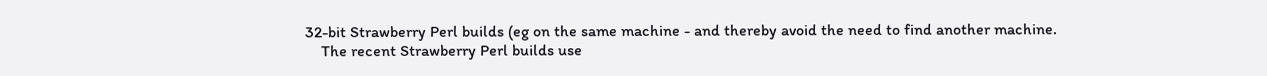32-bit Strawberry Perl builds (eg on the same machine - and thereby avoid the need to find another machine.
    The recent Strawberry Perl builds use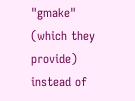"gmake" (which they provide) instead of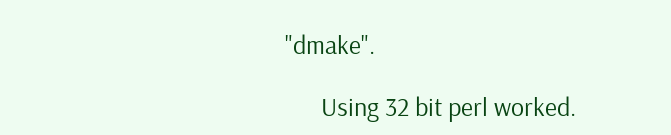"dmake".

      Using 32 bit perl worked.